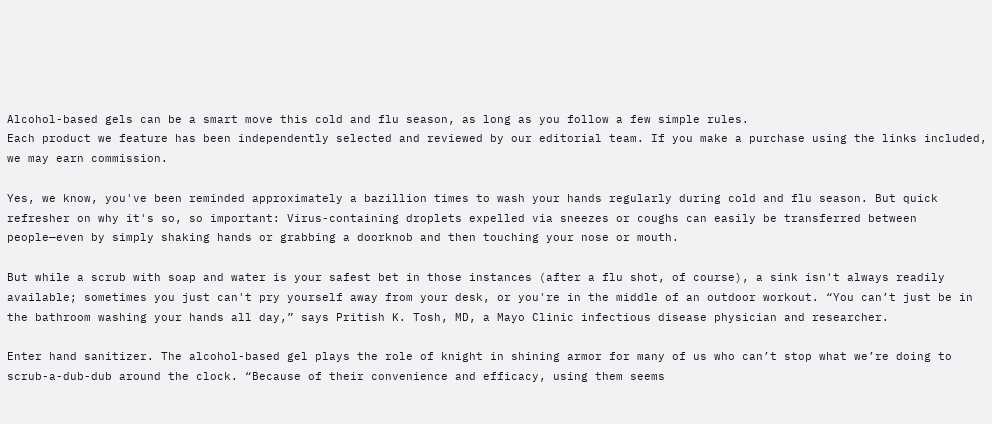Alcohol-based gels can be a smart move this cold and flu season, as long as you follow a few simple rules.
Each product we feature has been independently selected and reviewed by our editorial team. If you make a purchase using the links included, we may earn commission.

Yes, we know, you've been reminded approximately a bazillion times to wash your hands regularly during cold and flu season. But quick refresher on why it's so, so important: Virus-containing droplets expelled via sneezes or coughs can easily be transferred between people—even by simply shaking hands or grabbing a doorknob and then touching your nose or mouth.

But while a scrub with soap and water is your safest bet in those instances (after a flu shot, of course), a sink isn't always readily available; sometimes you just can't pry yourself away from your desk, or you're in the middle of an outdoor workout. “You can’t just be in the bathroom washing your hands all day,” says Pritish K. Tosh, MD, a Mayo Clinic infectious disease physician and researcher.

Enter hand sanitizer. The alcohol-based gel plays the role of knight in shining armor for many of us who can’t stop what we’re doing to scrub-a-dub-dub around the clock. “Because of their convenience and efficacy, using them seems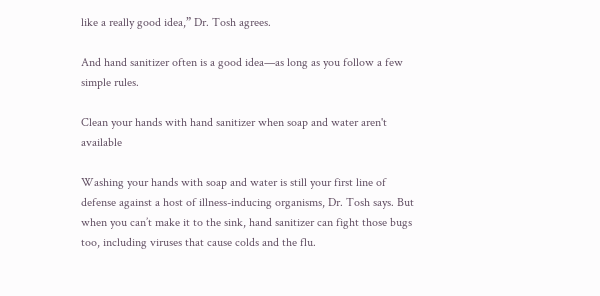like a really good idea,” Dr. Tosh agrees.

And hand sanitizer often is a good idea—as long as you follow a few simple rules.

Clean your hands with hand sanitizer when soap and water aren't available

Washing your hands with soap and water is still your first line of defense against a host of illness-inducing organisms, Dr. Tosh says. But when you can’t make it to the sink, hand sanitizer can fight those bugs too, including viruses that cause colds and the flu.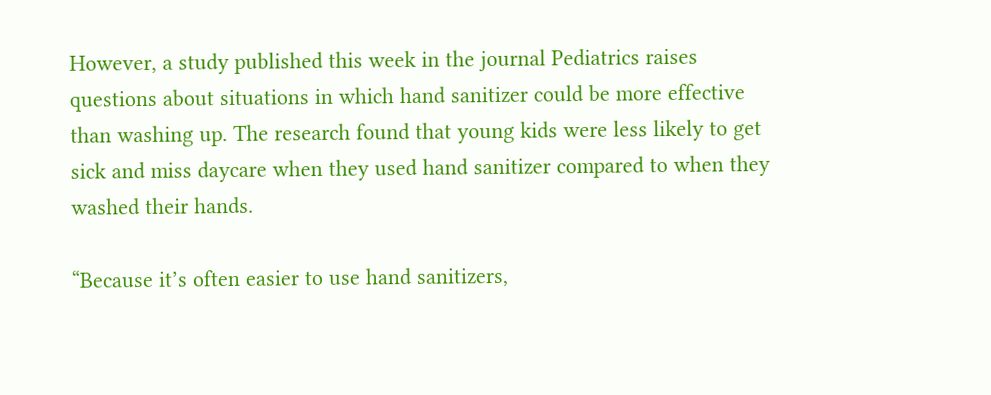However, a study published this week in the journal Pediatrics raises questions about situations in which hand sanitizer could be more effective than washing up. The research found that young kids were less likely to get sick and miss daycare when they used hand sanitizer compared to when they washed their hands.

“Because it’s often easier to use hand sanitizers,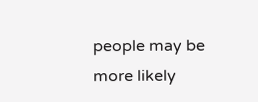people may be more likely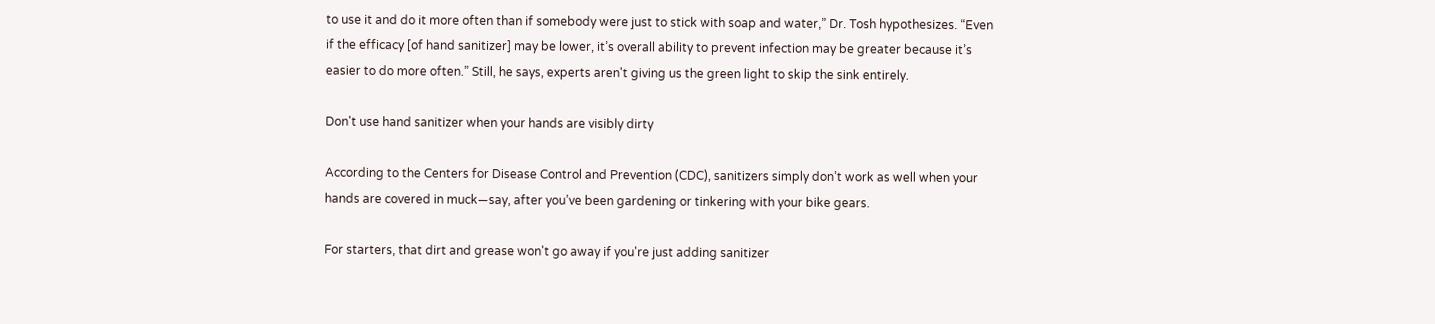to use it and do it more often than if somebody were just to stick with soap and water,” Dr. Tosh hypothesizes. “Even if the efficacy [of hand sanitizer] may be lower, it’s overall ability to prevent infection may be greater because it’s easier to do more often.” Still, he says, experts aren't giving us the green light to skip the sink entirely.

Don't use hand sanitizer when your hands are visibly dirty

According to the Centers for Disease Control and Prevention (CDC), sanitizers simply don’t work as well when your hands are covered in muck—say, after you’ve been gardening or tinkering with your bike gears.

For starters, that dirt and grease won't go away if you're just adding sanitizer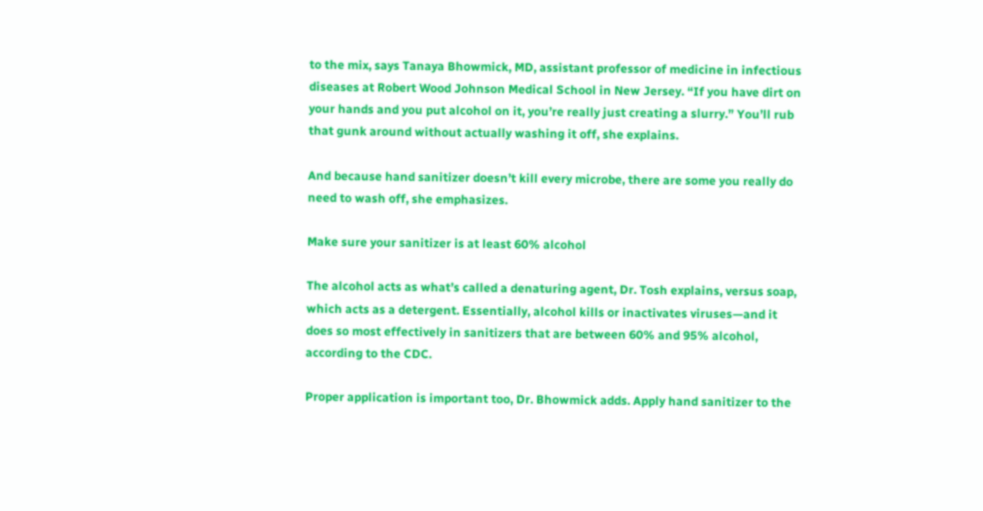to the mix, says Tanaya Bhowmick, MD, assistant professor of medicine in infectious diseases at Robert Wood Johnson Medical School in New Jersey. “If you have dirt on your hands and you put alcohol on it, you’re really just creating a slurry.” You’ll rub that gunk around without actually washing it off, she explains.

And because hand sanitizer doesn’t kill every microbe, there are some you really do need to wash off, she emphasizes.

Make sure your sanitizer is at least 60% alcohol

The alcohol acts as what’s called a denaturing agent, Dr. Tosh explains, versus soap, which acts as a detergent. Essentially, alcohol kills or inactivates viruses—and it does so most effectively in sanitizers that are between 60% and 95% alcohol, according to the CDC.

Proper application is important too, Dr. Bhowmick adds. Apply hand sanitizer to the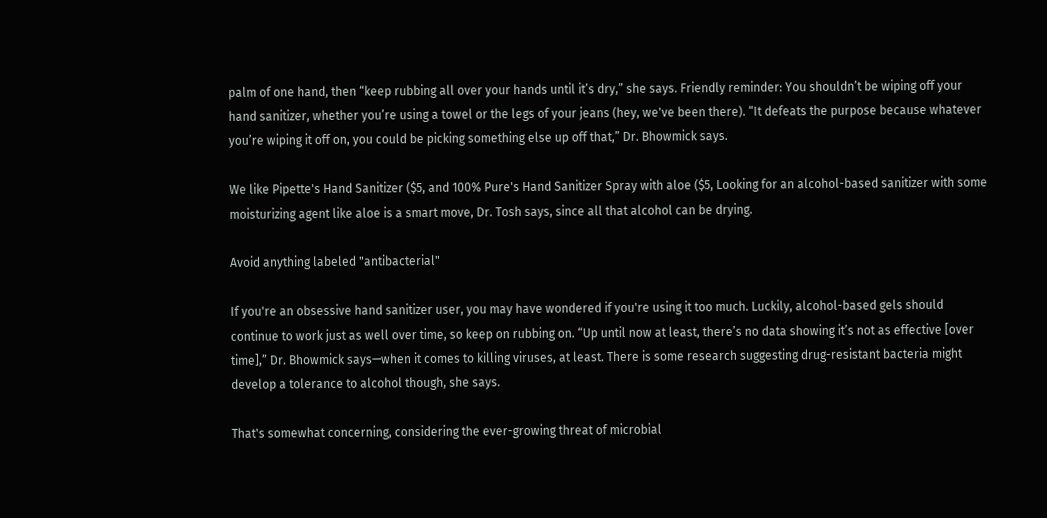palm of one hand, then “keep rubbing all over your hands until it’s dry,” she says. Friendly reminder: You shouldn’t be wiping off your hand sanitizer, whether you’re using a towel or the legs of your jeans (hey, we've been there). “It defeats the purpose because whatever you’re wiping it off on, you could be picking something else up off that,” Dr. Bhowmick says.

We like Pipette's Hand Sanitizer ($5, and 100% Pure's Hand Sanitizer Spray with aloe ($5, Looking for an alcohol-based sanitizer with some moisturizing agent like aloe is a smart move, Dr. Tosh says, since all that alcohol can be drying.

Avoid anything labeled "antibacterial"

If you're an obsessive hand sanitizer user, you may have wondered if you're using it too much. Luckily, alcohol-based gels should continue to work just as well over time, so keep on rubbing on. “Up until now at least, there’s no data showing it’s not as effective [over time],” Dr. Bhowmick says—when it comes to killing viruses, at least. There is some research suggesting drug-resistant bacteria might develop a tolerance to alcohol though, she says.

That's somewhat concerning, considering the ever-growing threat of microbial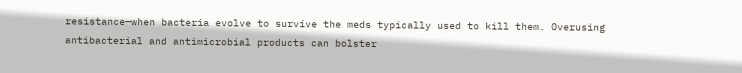resistance—when bacteria evolve to survive the meds typically used to kill them. Overusing antibacterial and antimicrobial products can bolster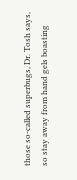those so-called superbugs, Dr. Tosh says, so stay away from hand gels boasting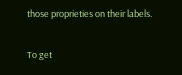those proprieties on their labels.

To get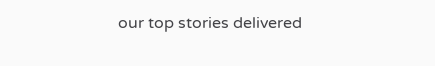our top stories delivered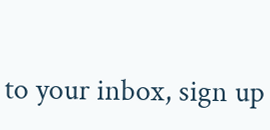to your inbox, sign up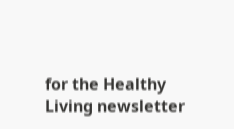for the Healthy Living newsletter